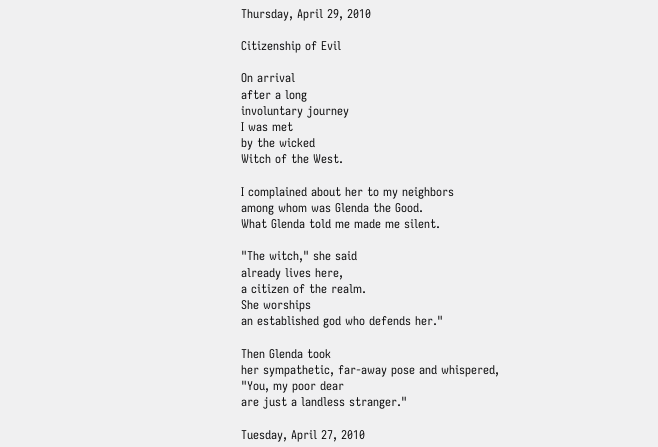Thursday, April 29, 2010

Citizenship of Evil

On arrival
after a long
involuntary journey
I was met
by the wicked
Witch of the West.

I complained about her to my neighbors
among whom was Glenda the Good.
What Glenda told me made me silent.

"The witch," she said
already lives here,
a citizen of the realm.
She worships
an established god who defends her."

Then Glenda took
her sympathetic, far-away pose and whispered,
"You, my poor dear
are just a landless stranger."

Tuesday, April 27, 2010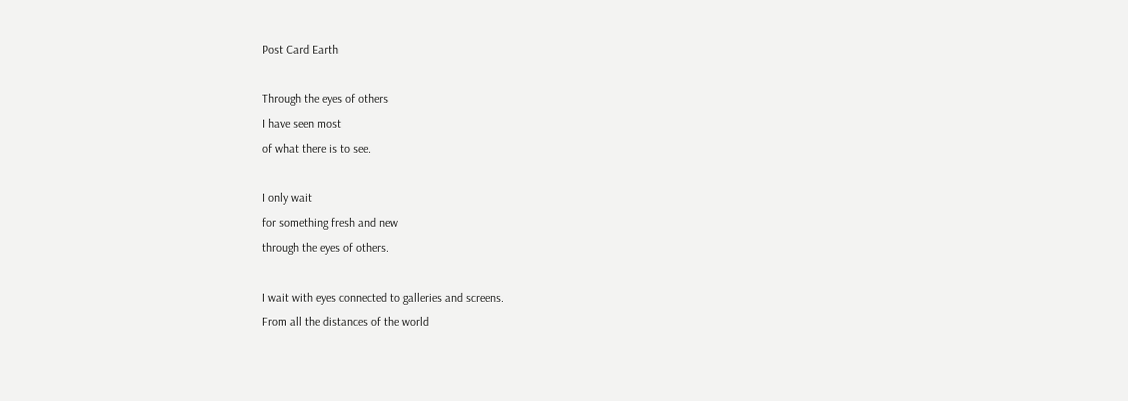Post Card Earth

Through the eyes of others
I have seen most
of what there is to see.

I only wait
for something fresh and new
through the eyes of others.

I wait with eyes connected to galleries and screens.
From all the distances of the world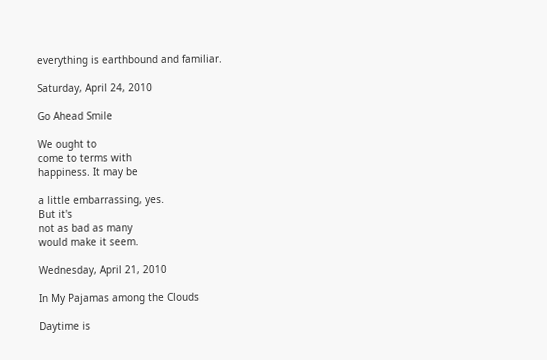everything is earthbound and familiar.

Saturday, April 24, 2010

Go Ahead Smile

We ought to
come to terms with
happiness. It may be

a little embarrassing, yes.
But it's
not as bad as many
would make it seem.

Wednesday, April 21, 2010

In My Pajamas among the Clouds

Daytime is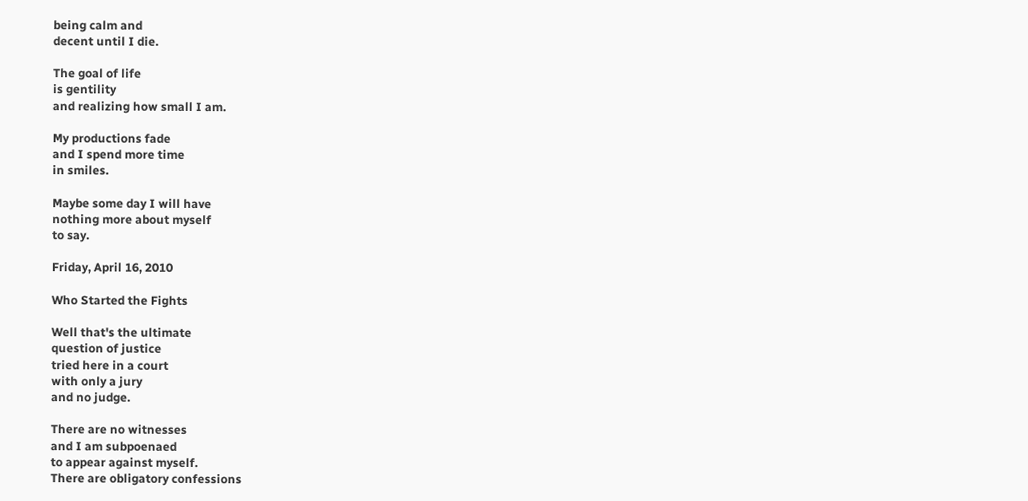being calm and
decent until I die.

The goal of life
is gentility
and realizing how small I am.

My productions fade
and I spend more time
in smiles.

Maybe some day I will have
nothing more about myself
to say.

Friday, April 16, 2010

Who Started the Fights

Well that's the ultimate
question of justice
tried here in a court
with only a jury
and no judge.

There are no witnesses
and I am subpoenaed
to appear against myself.
There are obligatory confessions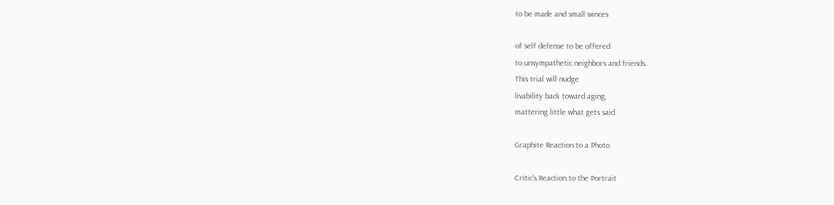to be made and small winces

of self defense to be offered
to unsympathetic neighbors and friends.
This trial will nudge
livability back toward aging,
mattering little what gets said.

Graphite Reaction to a Photo

Critic's Reaction to the Portrait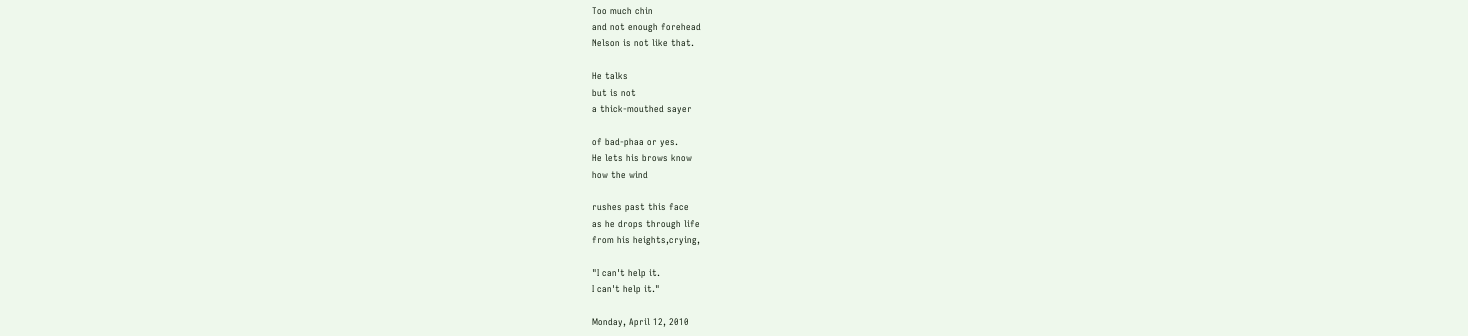Too much chin
and not enough forehead
Nelson is not like that.

He talks
but is not
a thick-mouthed sayer

of bad-phaa or yes.
He lets his brows know
how the wind

rushes past this face
as he drops through life
from his heights,crying,

"I can't help it.
I can't help it."

Monday, April 12, 2010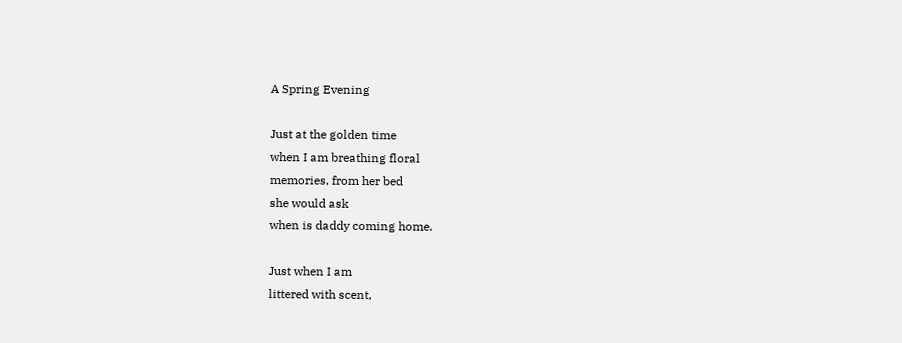A Spring Evening

Just at the golden time
when I am breathing floral
memories, from her bed
she would ask
when is daddy coming home.

Just when I am
littered with scent,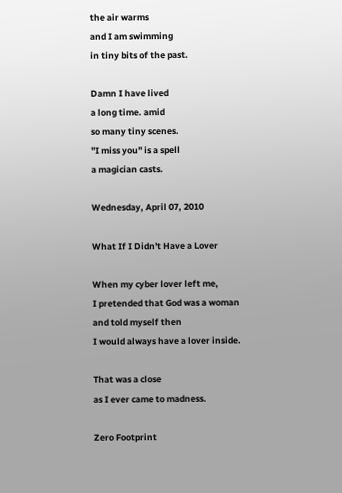the air warms
and I am swimming
in tiny bits of the past.

Damn I have lived
a long time. amid
so many tiny scenes.
"I miss you" is a spell
a magician casts.

Wednesday, April 07, 2010

What If I Didn't Have a Lover

When my cyber lover left me,
I pretended that God was a woman
and told myself then
I would always have a lover inside.

That was a close
as I ever came to madness.

Zero Footprint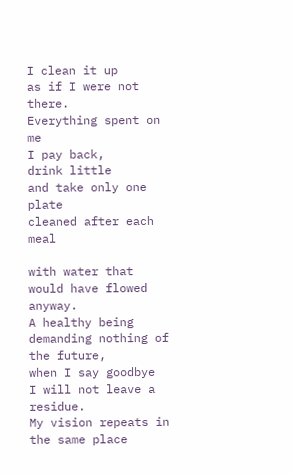I clean it up
as if I were not there.
Everything spent on me
I pay back,
drink little
and take only one plate
cleaned after each meal

with water that
would have flowed anyway.
A healthy being
demanding nothing of the future,
when I say goodbye
I will not leave a residue.
My vision repeats in the same place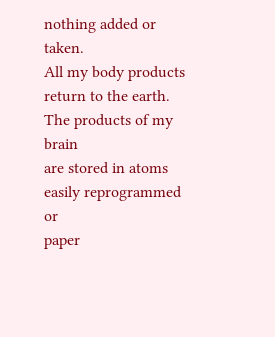nothing added or taken.
All my body products
return to the earth.
The products of my brain
are stored in atoms
easily reprogrammed or
paper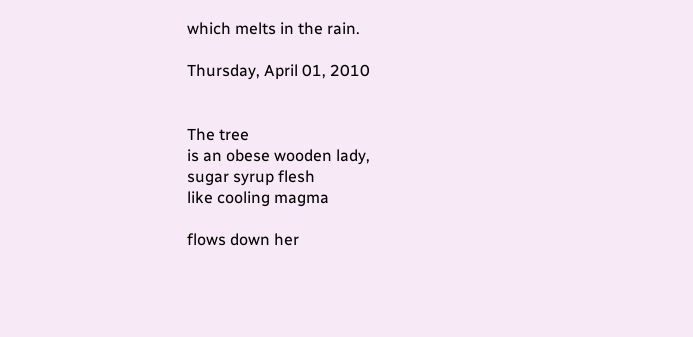which melts in the rain.

Thursday, April 01, 2010


The tree
is an obese wooden lady,
sugar syrup flesh
like cooling magma

flows down her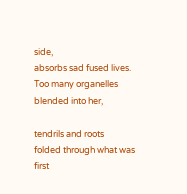side,
absorbs sad fused lives.
Too many organelles
blended into her,

tendrils and roots
folded through what was
first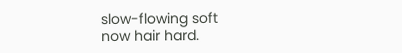slow-flowing soft
now hair hard.